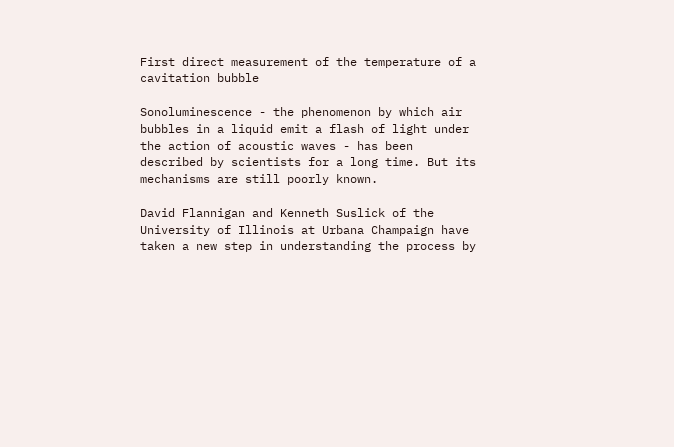First direct measurement of the temperature of a cavitation bubble

Sonoluminescence - the phenomenon by which air bubbles in a liquid emit a flash of light under the action of acoustic waves - has been described by scientists for a long time. But its mechanisms are still poorly known.

David Flannigan and Kenneth Suslick of the University of Illinois at Urbana Champaign have taken a new step in understanding the process by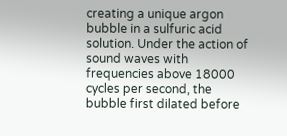creating a unique argon bubble in a sulfuric acid solution. Under the action of sound waves with frequencies above 18000 cycles per second, the bubble first dilated before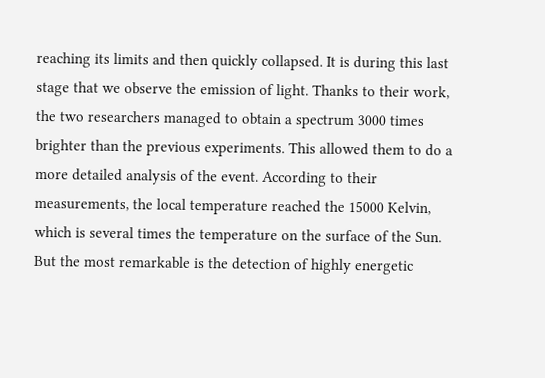reaching its limits and then quickly collapsed. It is during this last stage that we observe the emission of light. Thanks to their work, the two researchers managed to obtain a spectrum 3000 times brighter than the previous experiments. This allowed them to do a more detailed analysis of the event. According to their measurements, the local temperature reached the 15000 Kelvin, which is several times the temperature on the surface of the Sun. But the most remarkable is the detection of highly energetic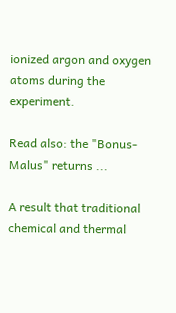ionized argon and oxygen atoms during the experiment.

Read also: the "Bonus-Malus" returns ...

A result that traditional chemical and thermal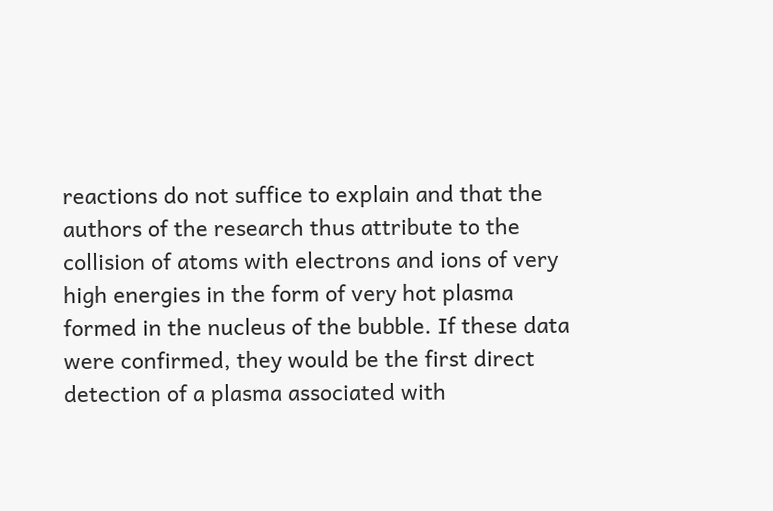reactions do not suffice to explain and that the authors of the research thus attribute to the collision of atoms with electrons and ions of very high energies in the form of very hot plasma formed in the nucleus of the bubble. If these data were confirmed, they would be the first direct detection of a plasma associated with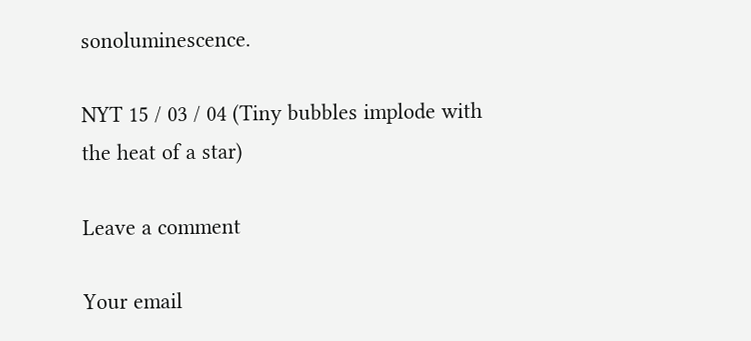sonoluminescence.

NYT 15 / 03 / 04 (Tiny bubbles implode with
the heat of a star)

Leave a comment

Your email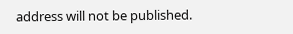address will not be published.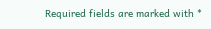Required fields are marked with *